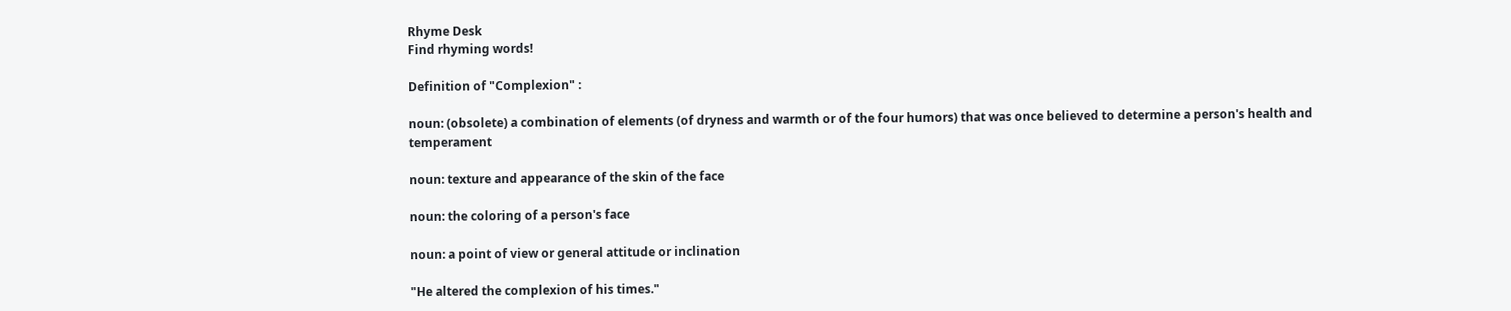Rhyme Desk
Find rhyming words!

Definition of "Complexion" :

noun: (obsolete) a combination of elements (of dryness and warmth or of the four humors) that was once believed to determine a person's health and temperament

noun: texture and appearance of the skin of the face

noun: the coloring of a person's face

noun: a point of view or general attitude or inclination

"He altered the complexion of his times."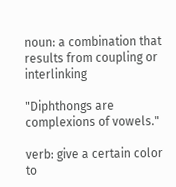noun: a combination that results from coupling or interlinking

"Diphthongs are complexions of vowels."

verb: give a certain color to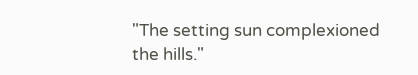"The setting sun complexioned the hills."